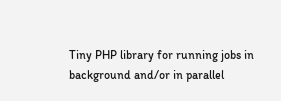Tiny PHP library for running jobs in background and/or in parallel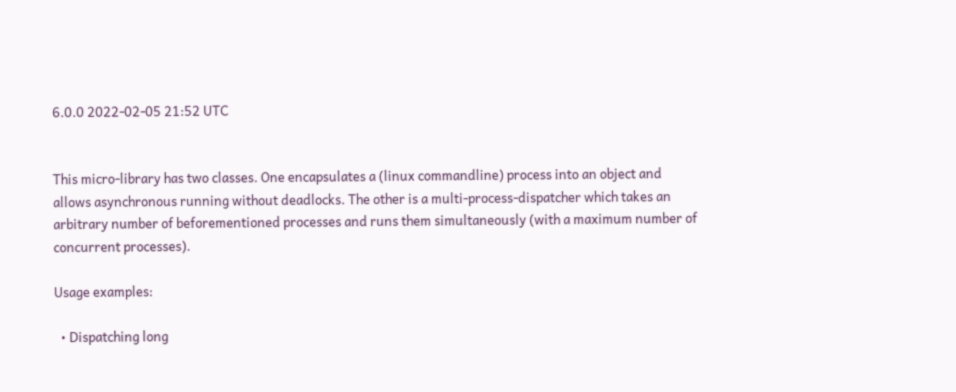6.0.0 2022-02-05 21:52 UTC


This micro-library has two classes. One encapsulates a (linux commandline) process into an object and allows asynchronous running without deadlocks. The other is a multi-process-dispatcher which takes an arbitrary number of beforementioned processes and runs them simultaneously (with a maximum number of concurrent processes).

Usage examples:

  • Dispatching long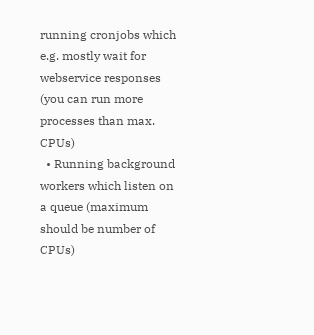running cronjobs which e.g. mostly wait for webservice responses (you can run more processes than max. CPUs)
  • Running background workers which listen on a queue (maximum should be number of CPUs)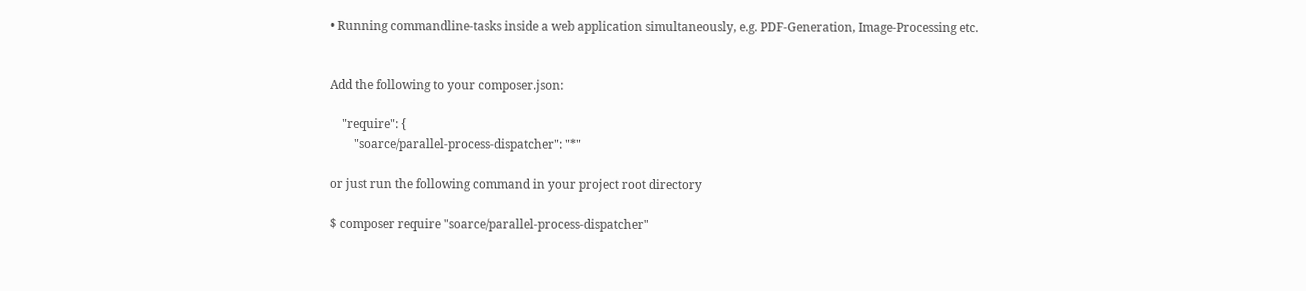• Running commandline-tasks inside a web application simultaneously, e.g. PDF-Generation, Image-Processing etc.


Add the following to your composer.json:

    "require": {
        "soarce/parallel-process-dispatcher": "*"

or just run the following command in your project root directory

$ composer require "soarce/parallel-process-dispatcher"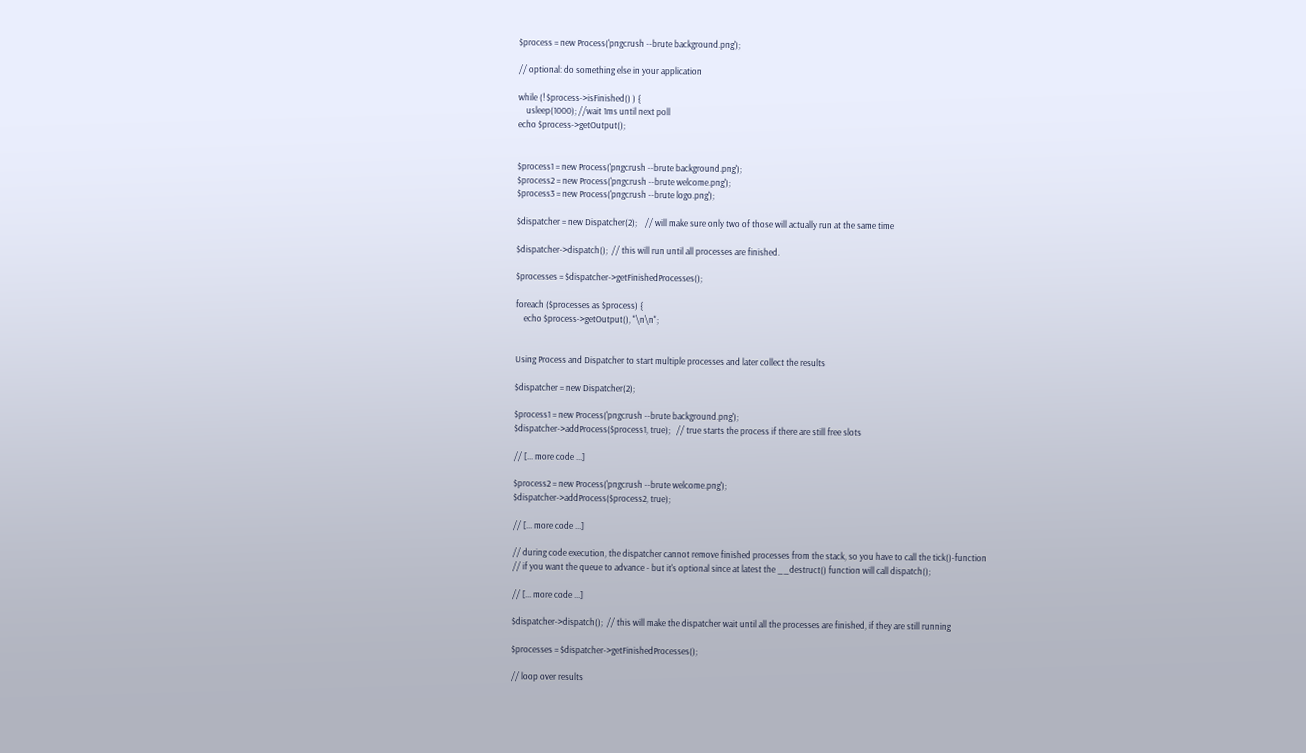$process = new Process('pngcrush --brute background.png');

// optional: do something else in your application

while (! $process->isFinished() ) {
    usleep(1000); //wait 1ms until next poll
echo $process->getOutput();


$process1 = new Process('pngcrush --brute background.png');
$process2 = new Process('pngcrush --brute welcome.png');
$process3 = new Process('pngcrush --brute logo.png');

$dispatcher = new Dispatcher(2);    // will make sure only two of those will actually run at the same time

$dispatcher->dispatch();  // this will run until all processes are finished.

$processes = $dispatcher->getFinishedProcesses();

foreach ($processes as $process) {
    echo $process->getOutput(), "\n\n";


Using Process and Dispatcher to start multiple processes and later collect the results

$dispatcher = new Dispatcher(2);

$process1 = new Process('pngcrush --brute background.png');
$dispatcher->addProcess($process1, true);   // true starts the process if there are still free slots

// [... more code ...]

$process2 = new Process('pngcrush --brute welcome.png');
$dispatcher->addProcess($process2, true);

// [... more code ...]

// during code execution, the dispatcher cannot remove finished processes from the stack, so you have to call the tick()-function
// if you want the queue to advance - but it's optional since at latest the __destruct() function will call dispatch();

// [... more code ...]

$dispatcher->dispatch();  // this will make the dispatcher wait until all the processes are finished, if they are still running

$processes = $dispatcher->getFinishedProcesses();

// loop over results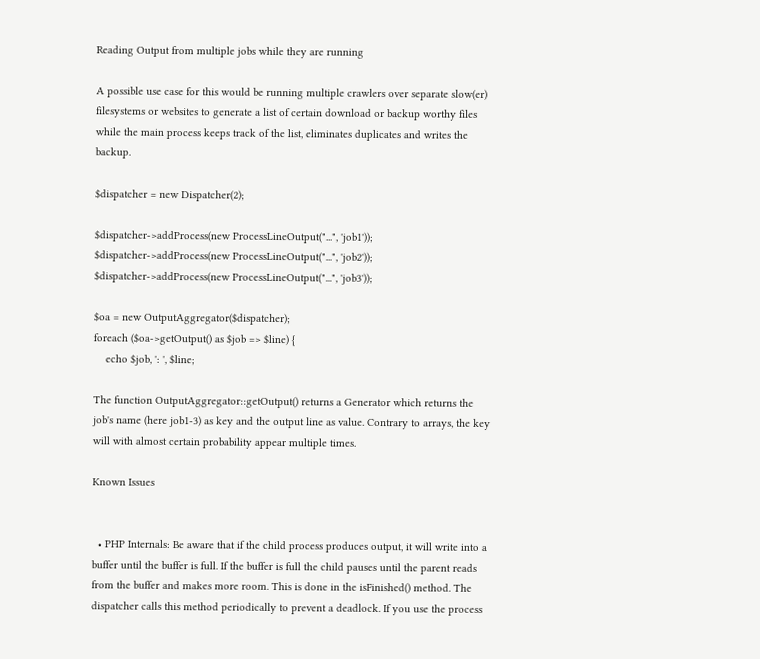Reading Output from multiple jobs while they are running

A possible use case for this would be running multiple crawlers over separate slow(er) filesystems or websites to generate a list of certain download or backup worthy files while the main process keeps track of the list, eliminates duplicates and writes the backup.

$dispatcher = new Dispatcher(2);

$dispatcher->addProcess(new ProcessLineOutput("...", 'job1'));
$dispatcher->addProcess(new ProcessLineOutput("...", 'job2'));
$dispatcher->addProcess(new ProcessLineOutput("...", 'job3'));

$oa = new OutputAggregator($dispatcher);
foreach ($oa->getOutput() as $job => $line) {
    echo $job, ': ', $line;

The function OutputAggregator::getOutput() returns a Generator which returns the job's name (here job1-3) as key and the output line as value. Contrary to arrays, the key will with almost certain probability appear multiple times.

Known Issues


  • PHP Internals: Be aware that if the child process produces output, it will write into a buffer until the buffer is full. If the buffer is full the child pauses until the parent reads from the buffer and makes more room. This is done in the isFinished() method. The dispatcher calls this method periodically to prevent a deadlock. If you use the process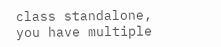class standalone, you have multiple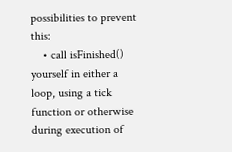possibilities to prevent this:
    • call isFinished() yourself in either a loop, using a tick function or otherwise during execution of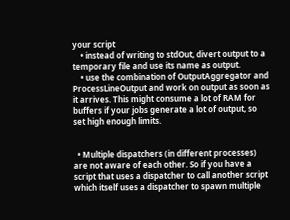your script
    • instead of writing to stdOut, divert output to a temporary file and use its name as output.
    • use the combination of OutputAggregator and ProcessLineOutput and work on output as soon as it arrives. This might consume a lot of RAM for buffers if your jobs generate a lot of output, so set high enough limits.


  • Multiple dispatchers (in different processes) are not aware of each other. So if you have a script that uses a dispatcher to call another script which itself uses a dispatcher to spawn multiple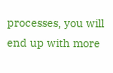processes, you will end up with more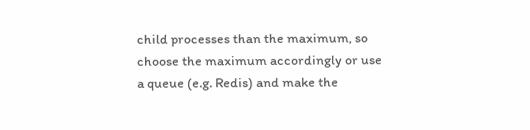child processes than the maximum, so choose the maximum accordingly or use a queue (e.g. Redis) and make the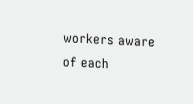workers aware of each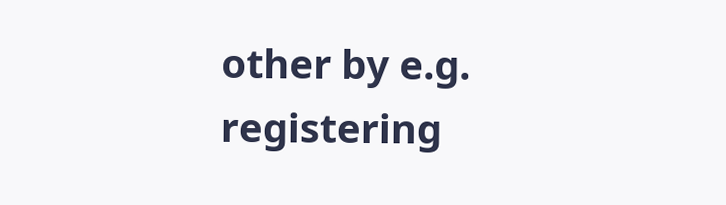other by e.g. registering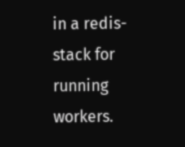in a redis-stack for running workers.